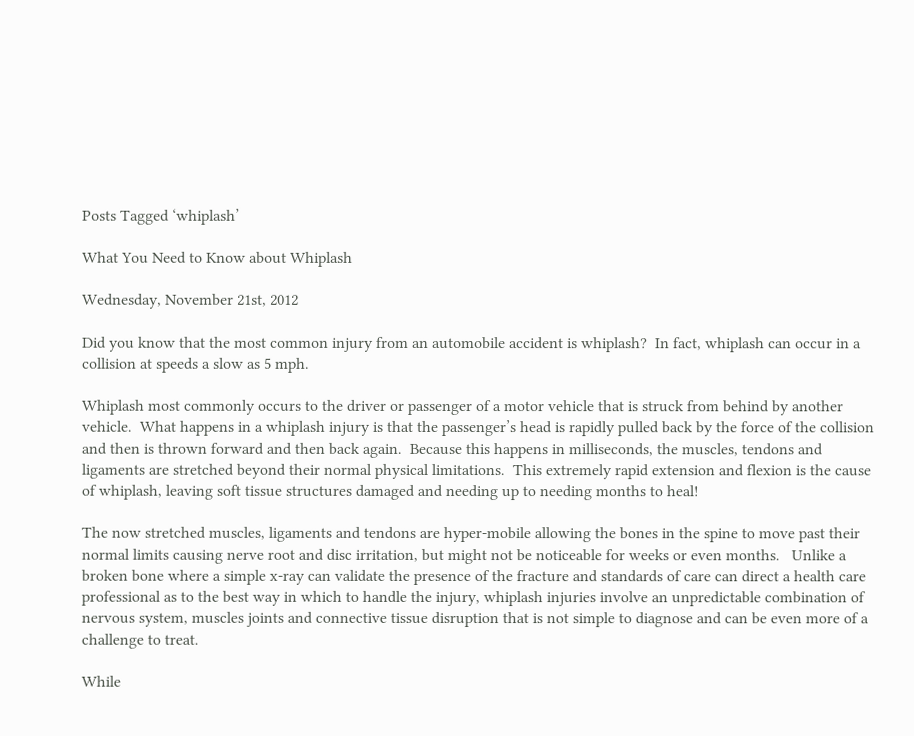Posts Tagged ‘whiplash’

What You Need to Know about Whiplash

Wednesday, November 21st, 2012

Did you know that the most common injury from an automobile accident is whiplash?  In fact, whiplash can occur in a collision at speeds a slow as 5 mph.

Whiplash most commonly occurs to the driver or passenger of a motor vehicle that is struck from behind by another vehicle.  What happens in a whiplash injury is that the passenger’s head is rapidly pulled back by the force of the collision and then is thrown forward and then back again.  Because this happens in milliseconds, the muscles, tendons and ligaments are stretched beyond their normal physical limitations.  This extremely rapid extension and flexion is the cause of whiplash, leaving soft tissue structures damaged and needing up to needing months to heal!

The now stretched muscles, ligaments and tendons are hyper-mobile allowing the bones in the spine to move past their normal limits causing nerve root and disc irritation, but might not be noticeable for weeks or even months.   Unlike a broken bone where a simple x-ray can validate the presence of the fracture and standards of care can direct a health care professional as to the best way in which to handle the injury, whiplash injuries involve an unpredictable combination of nervous system, muscles joints and connective tissue disruption that is not simple to diagnose and can be even more of a challenge to treat.

While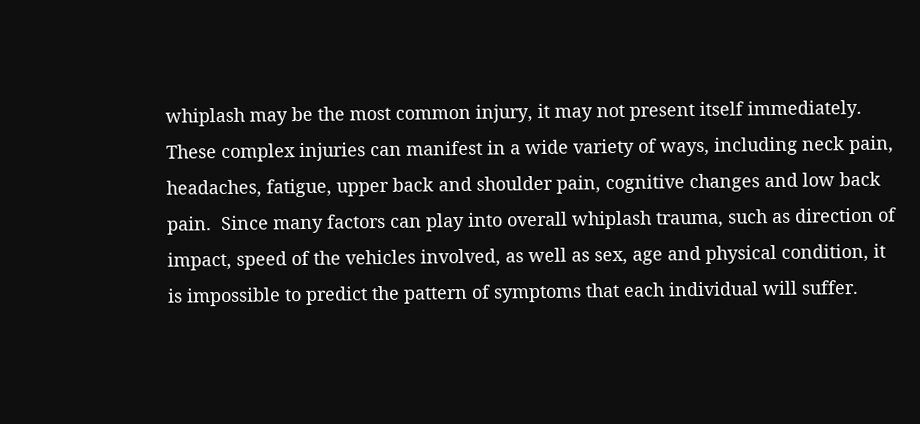whiplash may be the most common injury, it may not present itself immediately. These complex injuries can manifest in a wide variety of ways, including neck pain, headaches, fatigue, upper back and shoulder pain, cognitive changes and low back pain.  Since many factors can play into overall whiplash trauma, such as direction of impact, speed of the vehicles involved, as well as sex, age and physical condition, it is impossible to predict the pattern of symptoms that each individual will suffer.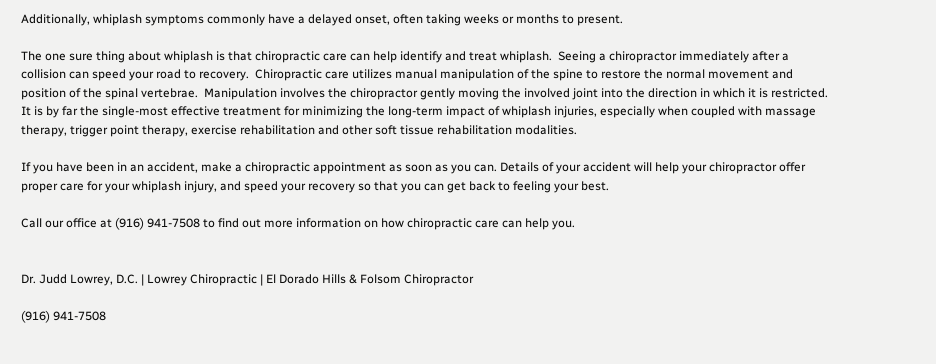Additionally, whiplash symptoms commonly have a delayed onset, often taking weeks or months to present.

The one sure thing about whiplash is that chiropractic care can help identify and treat whiplash.  Seeing a chiropractor immediately after a collision can speed your road to recovery.  Chiropractic care utilizes manual manipulation of the spine to restore the normal movement and position of the spinal vertebrae.  Manipulation involves the chiropractor gently moving the involved joint into the direction in which it is restricted.  It is by far the single-most effective treatment for minimizing the long-term impact of whiplash injuries, especially when coupled with massage therapy, trigger point therapy, exercise rehabilitation and other soft tissue rehabilitation modalities.

If you have been in an accident, make a chiropractic appointment as soon as you can. Details of your accident will help your chiropractor offer proper care for your whiplash injury, and speed your recovery so that you can get back to feeling your best.

Call our office at (916) 941-7508 to find out more information on how chiropractic care can help you.


Dr. Judd Lowrey, D.C. | Lowrey Chiropractic | El Dorado Hills & Folsom Chiropractor

(916) 941-7508